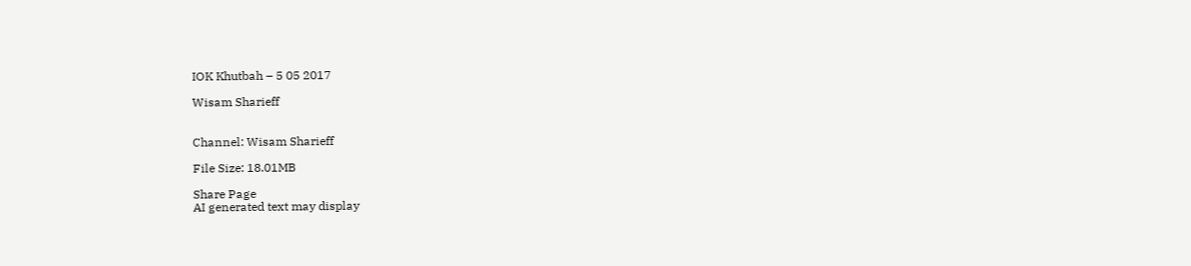IOK Khutbah – 5 05 2017

Wisam Sharieff


Channel: Wisam Sharieff

File Size: 18.01MB

Share Page
AI generated text may display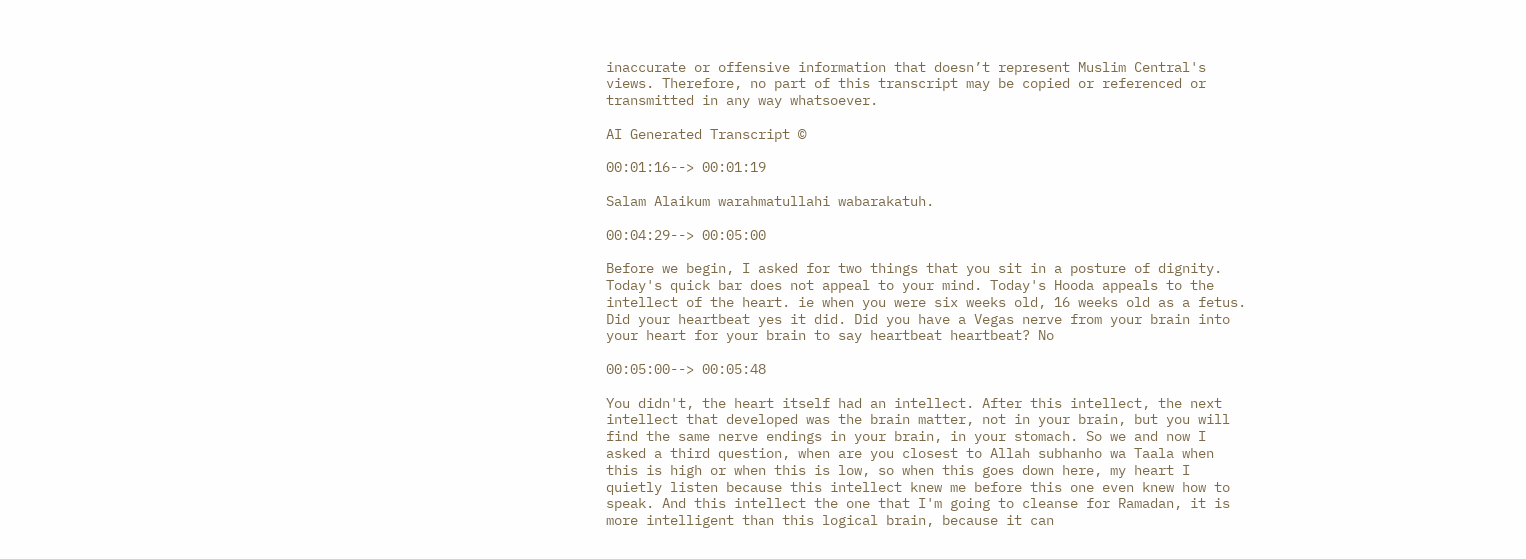inaccurate or offensive information that doesn’t represent Muslim Central's views. Therefore, no part of this transcript may be copied or referenced or transmitted in any way whatsoever.

AI Generated Transcript ©

00:01:16--> 00:01:19

Salam Alaikum warahmatullahi wabarakatuh.

00:04:29--> 00:05:00

Before we begin, I asked for two things that you sit in a posture of dignity. Today's quick bar does not appeal to your mind. Today's Hooda appeals to the intellect of the heart. ie when you were six weeks old, 16 weeks old as a fetus. Did your heartbeat yes it did. Did you have a Vegas nerve from your brain into your heart for your brain to say heartbeat heartbeat? No

00:05:00--> 00:05:48

You didn't, the heart itself had an intellect. After this intellect, the next intellect that developed was the brain matter, not in your brain, but you will find the same nerve endings in your brain, in your stomach. So we and now I asked a third question, when are you closest to Allah subhanho wa Taala when this is high or when this is low, so when this goes down here, my heart I quietly listen because this intellect knew me before this one even knew how to speak. And this intellect the one that I'm going to cleanse for Ramadan, it is more intelligent than this logical brain, because it can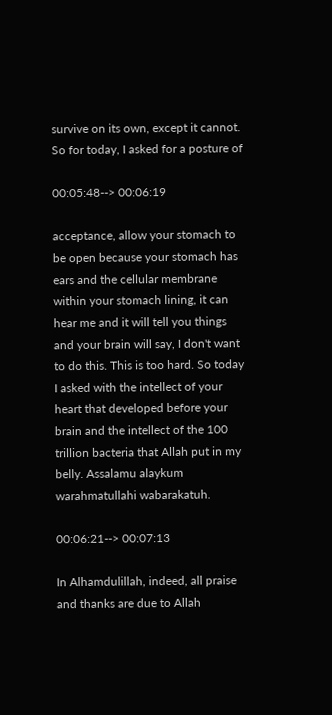survive on its own, except it cannot. So for today, I asked for a posture of

00:05:48--> 00:06:19

acceptance, allow your stomach to be open because your stomach has ears and the cellular membrane within your stomach lining, it can hear me and it will tell you things and your brain will say, I don't want to do this. This is too hard. So today I asked with the intellect of your heart that developed before your brain and the intellect of the 100 trillion bacteria that Allah put in my belly. Assalamu alaykum warahmatullahi wabarakatuh.

00:06:21--> 00:07:13

In Alhamdulillah, indeed, all praise and thanks are due to Allah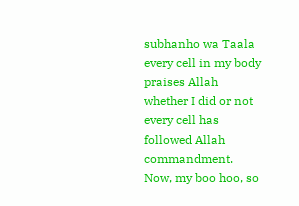subhanho wa Taala every cell in my body praises Allah whether I did or not every cell has followed Allah commandment. Now, my boo hoo, so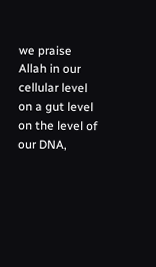we praise Allah in our cellular level on a gut level on the level of our DNA,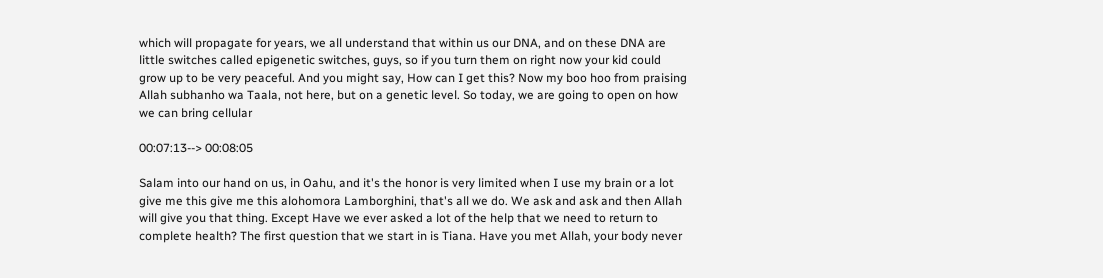which will propagate for years, we all understand that within us our DNA, and on these DNA are little switches called epigenetic switches, guys, so if you turn them on right now your kid could grow up to be very peaceful. And you might say, How can I get this? Now my boo hoo from praising Allah subhanho wa Taala, not here, but on a genetic level. So today, we are going to open on how we can bring cellular

00:07:13--> 00:08:05

Salam into our hand on us, in Oahu, and it's the honor is very limited when I use my brain or a lot give me this give me this alohomora Lamborghini, that's all we do. We ask and ask and then Allah will give you that thing. Except Have we ever asked a lot of the help that we need to return to complete health? The first question that we start in is Tiana. Have you met Allah, your body never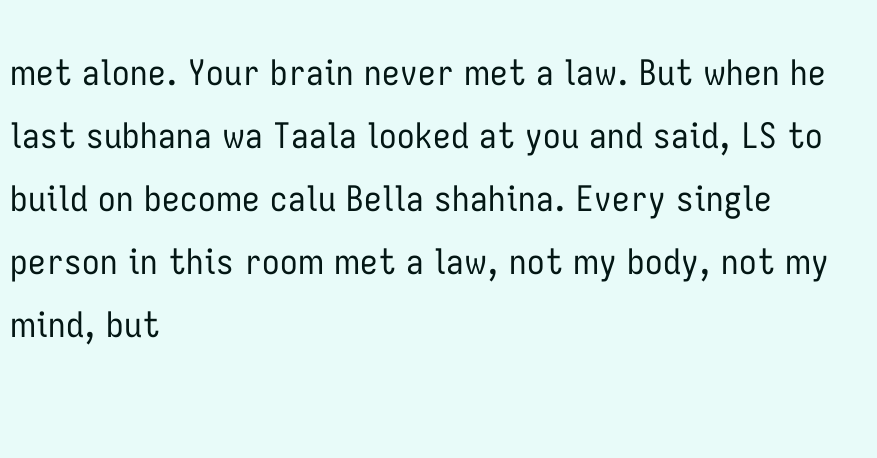met alone. Your brain never met a law. But when he last subhana wa Taala looked at you and said, LS to build on become calu Bella shahina. Every single person in this room met a law, not my body, not my mind, but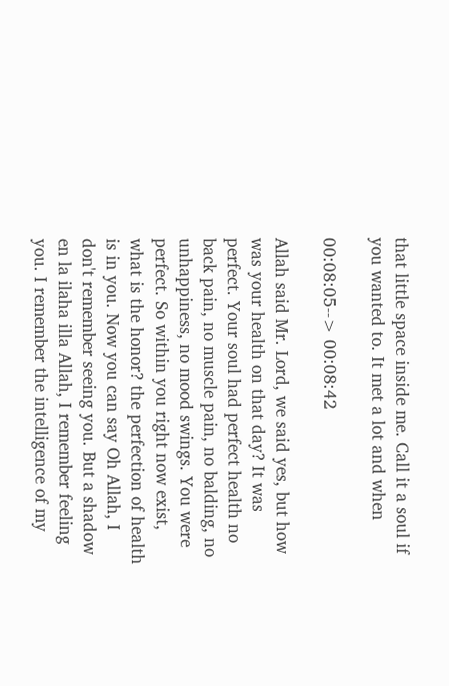that little space inside me. Call it a soul if you wanted to. It met a lot and when

00:08:05--> 00:08:42

Allah said Mr. Lord, we said yes, but how was your health on that day? It was perfect. Your soul had perfect health no back pain, no muscle pain, no balding, no unhappiness, no mood swings. You were perfect. So within you right now exist, what is the honor? the perfection of health is in you. Now you can say Oh Allah, I don't remember seeing you. But a shadow en la ilaha illa Allah, I remember feeling you. I remember the intelligence of my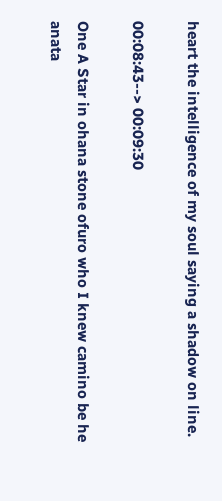heart the intelligence of my soul saying a shadow on line.

00:08:43--> 00:09:30

One A Star in ohana stone ofuro who I knew camino be he anata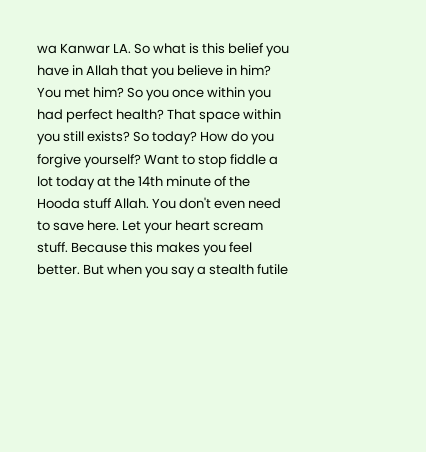wa Kanwar LA. So what is this belief you have in Allah that you believe in him? You met him? So you once within you had perfect health? That space within you still exists? So today? How do you forgive yourself? Want to stop fiddle a lot today at the 14th minute of the Hooda stuff Allah. You don't even need to save here. Let your heart scream stuff. Because this makes you feel better. But when you say a stealth futile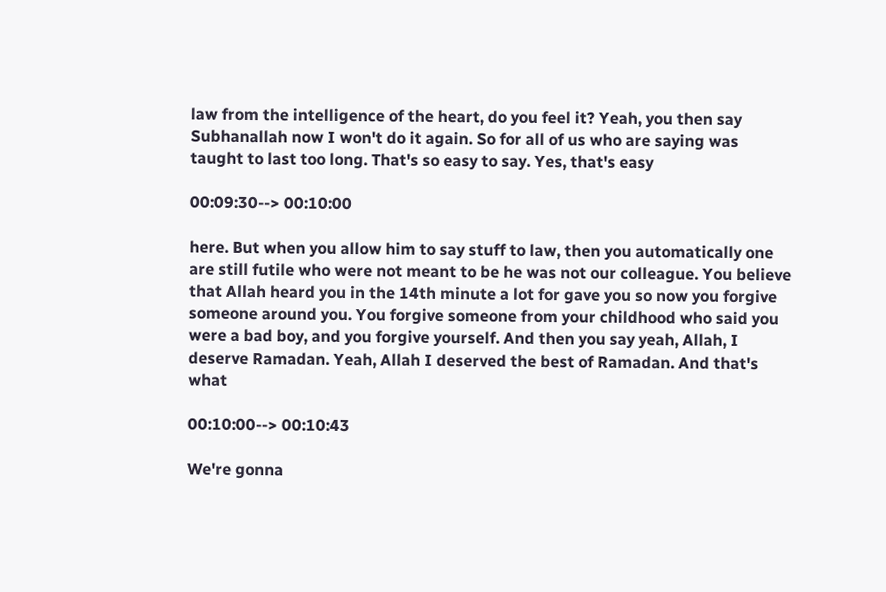law from the intelligence of the heart, do you feel it? Yeah, you then say Subhanallah now I won't do it again. So for all of us who are saying was taught to last too long. That's so easy to say. Yes, that's easy

00:09:30--> 00:10:00

here. But when you allow him to say stuff to law, then you automatically one are still futile who were not meant to be he was not our colleague. You believe that Allah heard you in the 14th minute a lot for gave you so now you forgive someone around you. You forgive someone from your childhood who said you were a bad boy, and you forgive yourself. And then you say yeah, Allah, I deserve Ramadan. Yeah, Allah I deserved the best of Ramadan. And that's what

00:10:00--> 00:10:43

We're gonna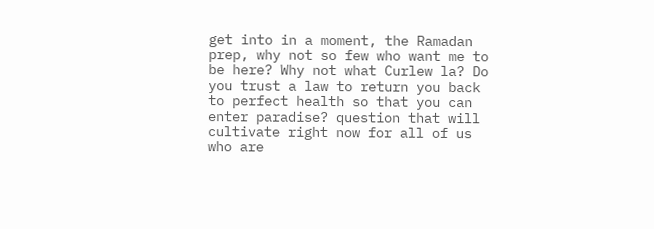get into in a moment, the Ramadan prep, why not so few who want me to be here? Why not what Curlew la? Do you trust a law to return you back to perfect health so that you can enter paradise? question that will cultivate right now for all of us who are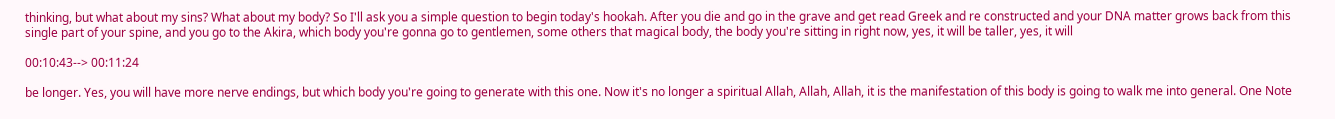thinking, but what about my sins? What about my body? So I'll ask you a simple question to begin today's hookah. After you die and go in the grave and get read Greek and re constructed and your DNA matter grows back from this single part of your spine, and you go to the Akira, which body you're gonna go to gentlemen, some others that magical body, the body you're sitting in right now, yes, it will be taller, yes, it will

00:10:43--> 00:11:24

be longer. Yes, you will have more nerve endings, but which body you're going to generate with this one. Now it's no longer a spiritual Allah, Allah, Allah, it is the manifestation of this body is going to walk me into general. One Note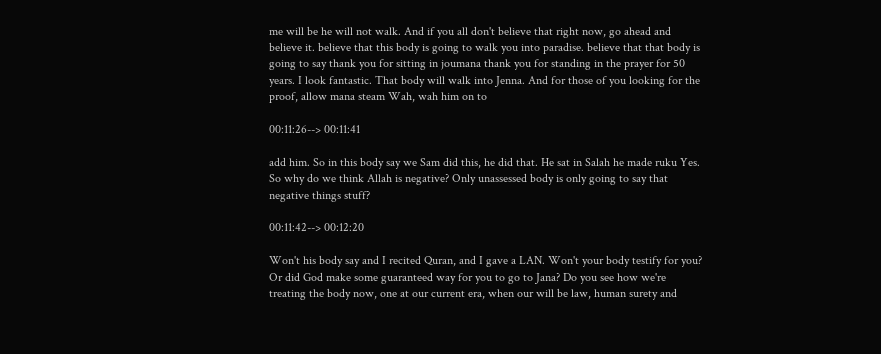me will be he will not walk. And if you all don't believe that right now, go ahead and believe it. believe that this body is going to walk you into paradise. believe that that body is going to say thank you for sitting in joumana thank you for standing in the prayer for 50 years. I look fantastic. That body will walk into Jenna. And for those of you looking for the proof, allow mana steam Wah, wah him on to

00:11:26--> 00:11:41

add him. So in this body say we Sam did this, he did that. He sat in Salah he made ruku Yes. So why do we think Allah is negative? Only unassessed body is only going to say that negative things stuff?

00:11:42--> 00:12:20

Won't his body say and I recited Quran, and I gave a LAN. Won't your body testify for you? Or did God make some guaranteed way for you to go to Jana? Do you see how we're treating the body now, one at our current era, when our will be law, human surety and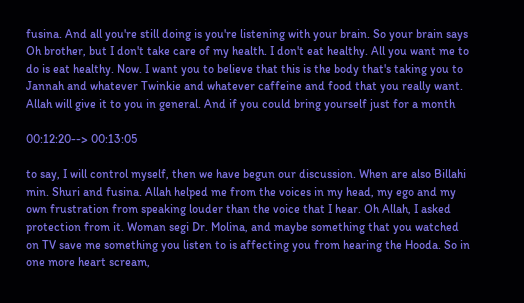fusina. And all you're still doing is you're listening with your brain. So your brain says Oh brother, but I don't take care of my health. I don't eat healthy. All you want me to do is eat healthy. Now. I want you to believe that this is the body that's taking you to Jannah and whatever Twinkie and whatever caffeine and food that you really want. Allah will give it to you in general. And if you could bring yourself just for a month

00:12:20--> 00:13:05

to say, I will control myself, then we have begun our discussion. When are also Billahi min. Shuri and fusina. Allah helped me from the voices in my head, my ego and my own frustration from speaking louder than the voice that I hear. Oh Allah, I asked protection from it. Woman segi Dr. Molina, and maybe something that you watched on TV save me something you listen to is affecting you from hearing the Hooda. So in one more heart scream,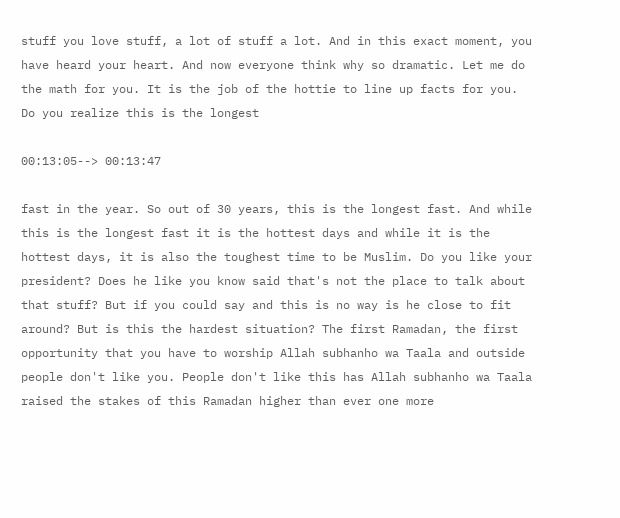stuff you love stuff, a lot of stuff a lot. And in this exact moment, you have heard your heart. And now everyone think why so dramatic. Let me do the math for you. It is the job of the hottie to line up facts for you. Do you realize this is the longest

00:13:05--> 00:13:47

fast in the year. So out of 30 years, this is the longest fast. And while this is the longest fast it is the hottest days and while it is the hottest days, it is also the toughest time to be Muslim. Do you like your president? Does he like you know said that's not the place to talk about that stuff? But if you could say and this is no way is he close to fit around? But is this the hardest situation? The first Ramadan, the first opportunity that you have to worship Allah subhanho wa Taala and outside people don't like you. People don't like this has Allah subhanho wa Taala raised the stakes of this Ramadan higher than ever one more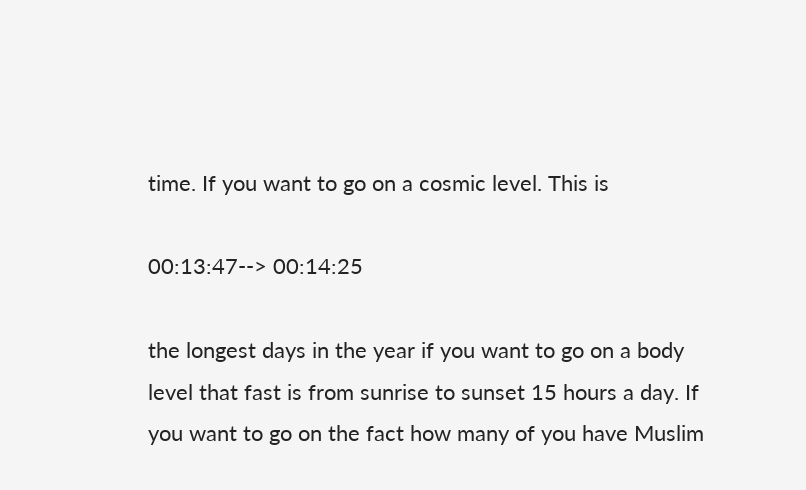time. If you want to go on a cosmic level. This is

00:13:47--> 00:14:25

the longest days in the year if you want to go on a body level that fast is from sunrise to sunset 15 hours a day. If you want to go on the fact how many of you have Muslim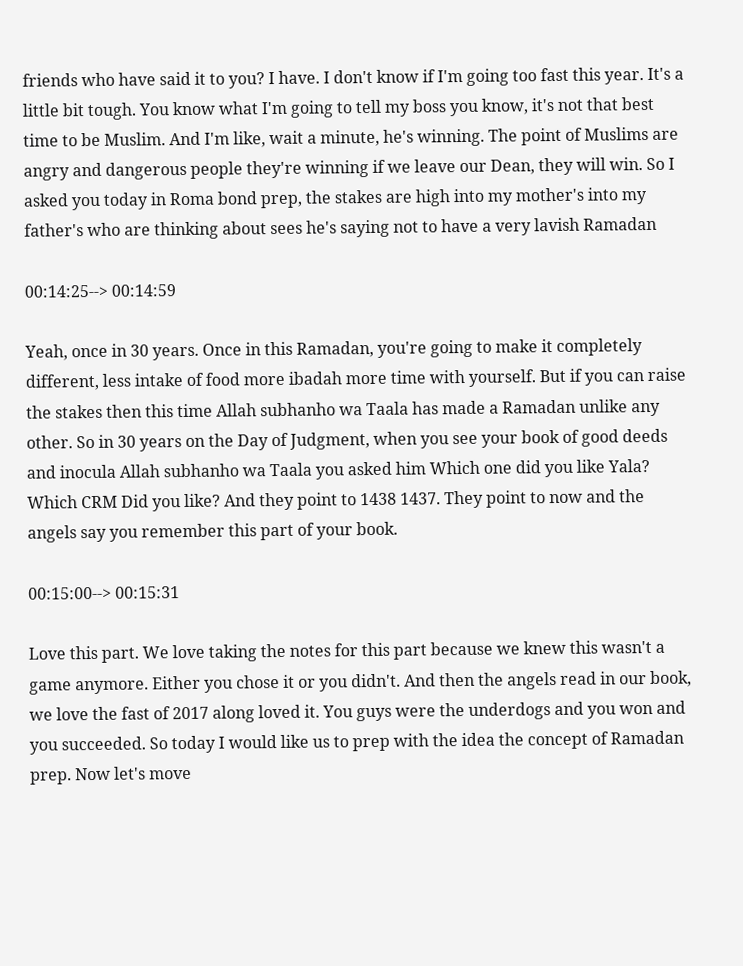friends who have said it to you? I have. I don't know if I'm going too fast this year. It's a little bit tough. You know what I'm going to tell my boss you know, it's not that best time to be Muslim. And I'm like, wait a minute, he's winning. The point of Muslims are angry and dangerous people they're winning if we leave our Dean, they will win. So I asked you today in Roma bond prep, the stakes are high into my mother's into my father's who are thinking about sees he's saying not to have a very lavish Ramadan

00:14:25--> 00:14:59

Yeah, once in 30 years. Once in this Ramadan, you're going to make it completely different, less intake of food more ibadah more time with yourself. But if you can raise the stakes then this time Allah subhanho wa Taala has made a Ramadan unlike any other. So in 30 years on the Day of Judgment, when you see your book of good deeds and inocula Allah subhanho wa Taala you asked him Which one did you like Yala? Which CRM Did you like? And they point to 1438 1437. They point to now and the angels say you remember this part of your book.

00:15:00--> 00:15:31

Love this part. We love taking the notes for this part because we knew this wasn't a game anymore. Either you chose it or you didn't. And then the angels read in our book, we love the fast of 2017 along loved it. You guys were the underdogs and you won and you succeeded. So today I would like us to prep with the idea the concept of Ramadan prep. Now let's move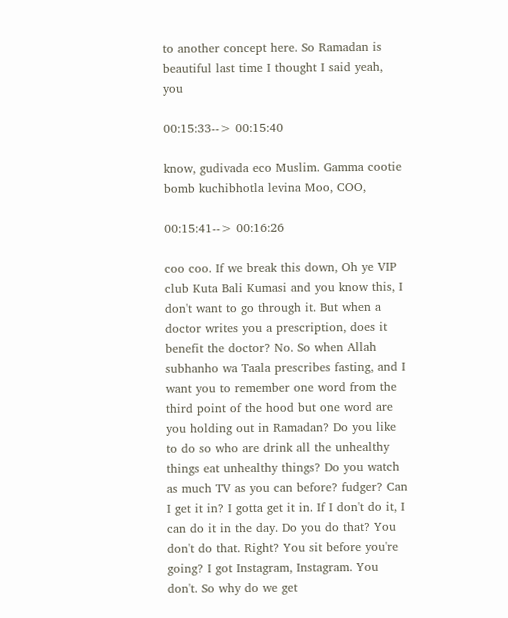to another concept here. So Ramadan is beautiful last time I thought I said yeah, you

00:15:33--> 00:15:40

know, gudivada eco Muslim. Gamma cootie bomb kuchibhotla levina Moo, COO,

00:15:41--> 00:16:26

coo coo. If we break this down, Oh ye VIP club Kuta Bali Kumasi and you know this, I don't want to go through it. But when a doctor writes you a prescription, does it benefit the doctor? No. So when Allah subhanho wa Taala prescribes fasting, and I want you to remember one word from the third point of the hood but one word are you holding out in Ramadan? Do you like to do so who are drink all the unhealthy things eat unhealthy things? Do you watch as much TV as you can before? fudger? Can I get it in? I gotta get it in. If I don't do it, I can do it in the day. Do you do that? You don't do that. Right? You sit before you're going? I got Instagram, Instagram. You don't. So why do we get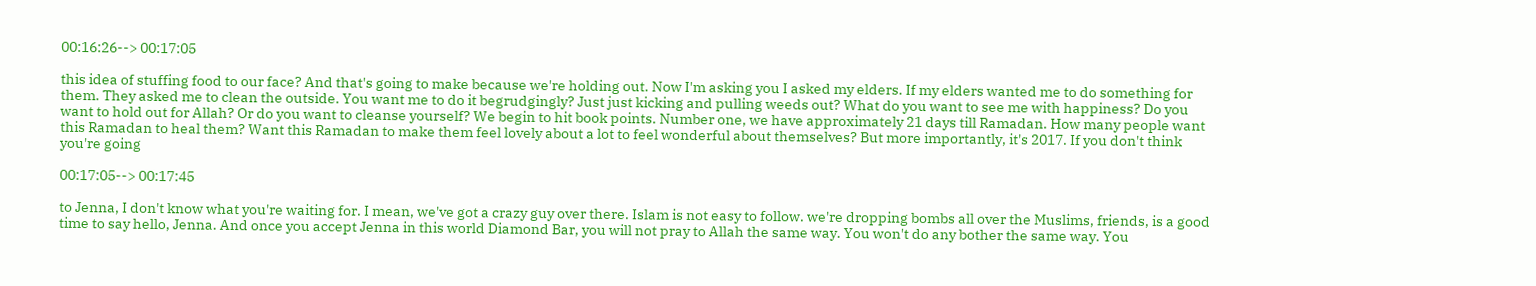00:16:26--> 00:17:05

this idea of stuffing food to our face? And that's going to make because we're holding out. Now I'm asking you I asked my elders. If my elders wanted me to do something for them. They asked me to clean the outside. You want me to do it begrudgingly? Just just kicking and pulling weeds out? What do you want to see me with happiness? Do you want to hold out for Allah? Or do you want to cleanse yourself? We begin to hit book points. Number one, we have approximately 21 days till Ramadan. How many people want this Ramadan to heal them? Want this Ramadan to make them feel lovely about a lot to feel wonderful about themselves? But more importantly, it's 2017. If you don't think you're going

00:17:05--> 00:17:45

to Jenna, I don't know what you're waiting for. I mean, we've got a crazy guy over there. Islam is not easy to follow. we're dropping bombs all over the Muslims, friends, is a good time to say hello, Jenna. And once you accept Jenna in this world Diamond Bar, you will not pray to Allah the same way. You won't do any bother the same way. You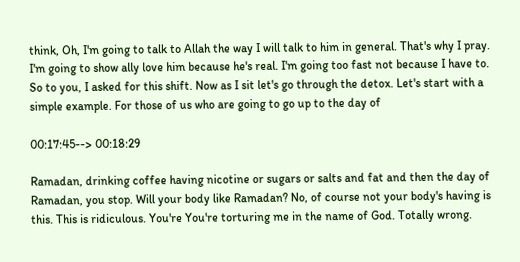think, Oh, I'm going to talk to Allah the way I will talk to him in general. That's why I pray. I'm going to show ally love him because he's real. I'm going too fast not because I have to. So to you, I asked for this shift. Now as I sit let's go through the detox. Let's start with a simple example. For those of us who are going to go up to the day of

00:17:45--> 00:18:29

Ramadan, drinking coffee having nicotine or sugars or salts and fat and then the day of Ramadan, you stop. Will your body like Ramadan? No, of course not your body's having is this. This is ridiculous. You're You're torturing me in the name of God. Totally wrong.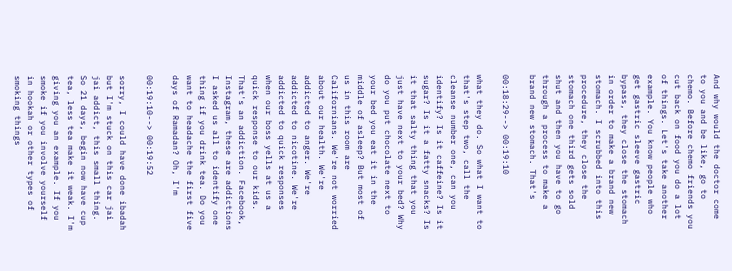And why would the doctor come to you and be like, go to chemo. Before chemo friends you cut back on food you do a lot of things. Let's take another example. You know people who get gastric sleeve gastric bypass, they close the stomach in order to make a brand new stomach. I scrubbed into this procedure, they close the stomach one third gets sold shut and then you have to go through a process to make a brand new stomach. That's

00:18:29--> 00:19:10

what they do. So what I want to that's step two, call the cleanse number one, can you identify? Is it caffeine? Is it sugar? Is it a fatty snacks? Is it that salty thing that you just have next to your bed? Why do you put chocolate next to your bed you eat it in the middle of asleep? But most of us in this room are Californians. We're not worried about our health. We're addicted to anger. We're addicted to nicotine. We're addicted to quick responses when our boss yells at us a quick response to our kids. That's an addiction. Facebook, Instagram, these are addictions I asked us all to identify one thing if you drink tea. Do you want to headache the first five days of Ramadan? Oh, I'm

00:19:10--> 00:19:52

sorry, I could have done ibadah but I'm stuck on this car jai jai addict, this small thing. So 21 days, begin now have cup tea, less tea make it weak. I'm giving you an example. If you smoke if you involve yourself in hookah or other types of smoking things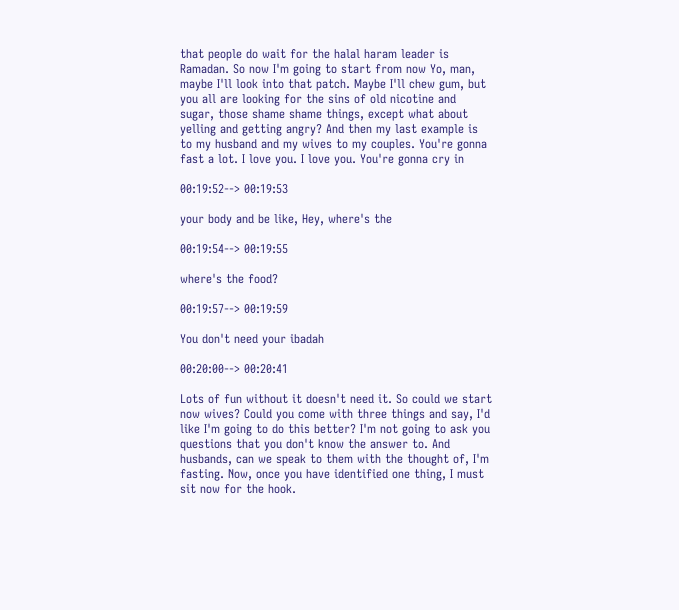that people do wait for the halal haram leader is Ramadan. So now I'm going to start from now Yo, man, maybe I'll look into that patch. Maybe I'll chew gum, but you all are looking for the sins of old nicotine and sugar, those shame shame things, except what about yelling and getting angry? And then my last example is to my husband and my wives to my couples. You're gonna fast a lot. I love you. I love you. You're gonna cry in

00:19:52--> 00:19:53

your body and be like, Hey, where's the

00:19:54--> 00:19:55

where's the food?

00:19:57--> 00:19:59

You don't need your ibadah

00:20:00--> 00:20:41

Lots of fun without it doesn't need it. So could we start now wives? Could you come with three things and say, I'd like I'm going to do this better? I'm not going to ask you questions that you don't know the answer to. And husbands, can we speak to them with the thought of, I'm fasting. Now, once you have identified one thing, I must sit now for the hook.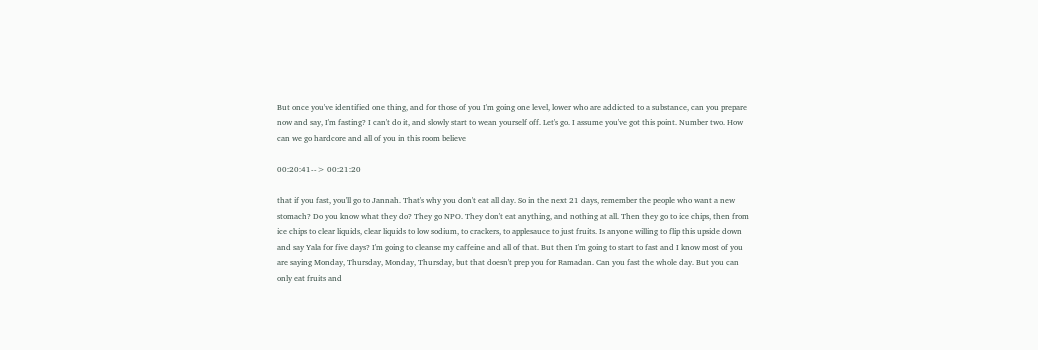But once you've identified one thing, and for those of you I'm going one level, lower who are addicted to a substance, can you prepare now and say, I'm fasting? I can't do it, and slowly start to wean yourself off. Let's go. I assume you've got this point. Number two. How can we go hardcore and all of you in this room believe

00:20:41--> 00:21:20

that if you fast, you'll go to Jannah. That's why you don't eat all day. So in the next 21 days, remember the people who want a new stomach? Do you know what they do? They go NPO. They don't eat anything, and nothing at all. Then they go to ice chips, then from ice chips to clear liquids, clear liquids to low sodium, to crackers, to applesauce to just fruits. Is anyone willing to flip this upside down and say Yala for five days? I'm going to cleanse my caffeine and all of that. But then I'm going to start to fast and I know most of you are saying Monday, Thursday, Monday, Thursday, but that doesn't prep you for Ramadan. Can you fast the whole day. But you can only eat fruits and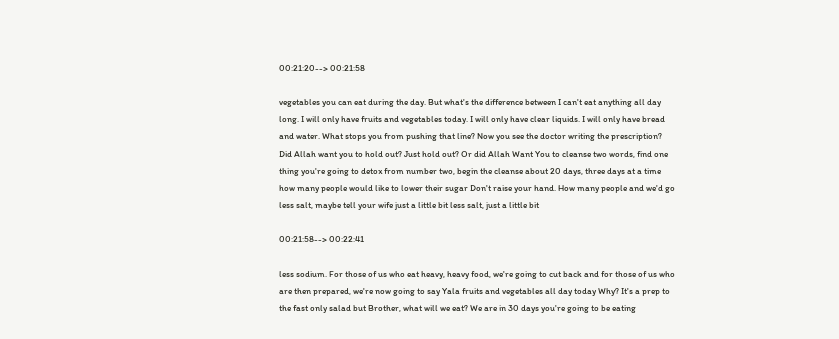00:21:20--> 00:21:58

vegetables you can eat during the day. But what's the difference between I can't eat anything all day long. I will only have fruits and vegetables today. I will only have clear liquids. I will only have bread and water. What stops you from pushing that line? Now you see the doctor writing the prescription? Did Allah want you to hold out? Just hold out? Or did Allah Want You to cleanse two words, find one thing you're going to detox from number two, begin the cleanse about 20 days, three days at a time how many people would like to lower their sugar Don't raise your hand. How many people and we'd go less salt, maybe tell your wife just a little bit less salt, just a little bit

00:21:58--> 00:22:41

less sodium. For those of us who eat heavy, heavy food, we're going to cut back and for those of us who are then prepared, we're now going to say Yala fruits and vegetables all day today Why? It's a prep to the fast only salad but Brother, what will we eat? We are in 30 days you're going to be eating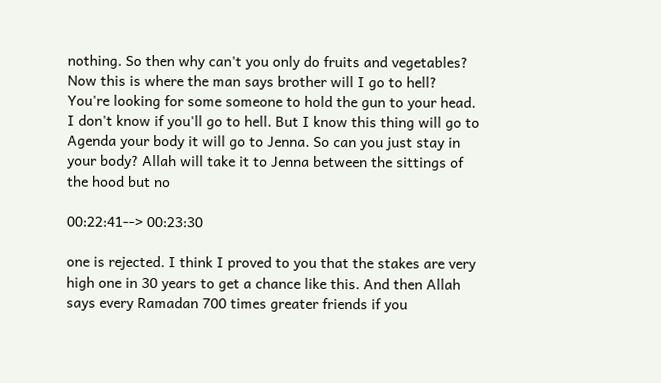nothing. So then why can't you only do fruits and vegetables? Now this is where the man says brother will I go to hell? You're looking for some someone to hold the gun to your head. I don't know if you'll go to hell. But I know this thing will go to Agenda your body it will go to Jenna. So can you just stay in your body? Allah will take it to Jenna between the sittings of the hood but no

00:22:41--> 00:23:30

one is rejected. I think I proved to you that the stakes are very high one in 30 years to get a chance like this. And then Allah says every Ramadan 700 times greater friends if you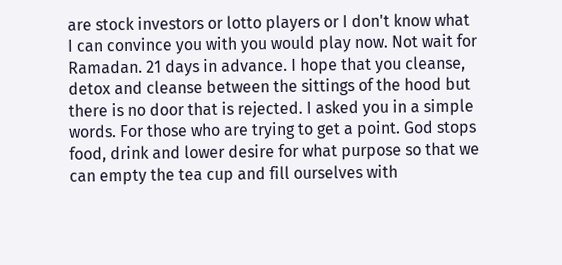are stock investors or lotto players or I don't know what I can convince you with you would play now. Not wait for Ramadan. 21 days in advance. I hope that you cleanse, detox and cleanse between the sittings of the hood but there is no door that is rejected. I asked you in a simple words. For those who are trying to get a point. God stops food, drink and lower desire for what purpose so that we can empty the tea cup and fill ourselves with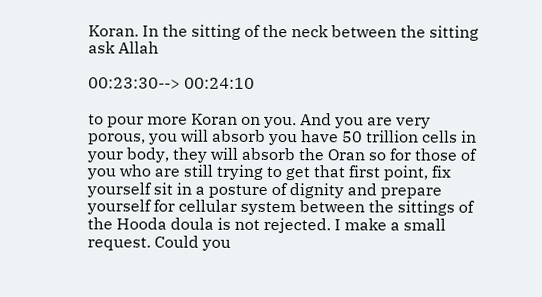Koran. In the sitting of the neck between the sitting ask Allah

00:23:30--> 00:24:10

to pour more Koran on you. And you are very porous, you will absorb you have 50 trillion cells in your body, they will absorb the Oran so for those of you who are still trying to get that first point, fix yourself sit in a posture of dignity and prepare yourself for cellular system between the sittings of the Hooda doula is not rejected. I make a small request. Could you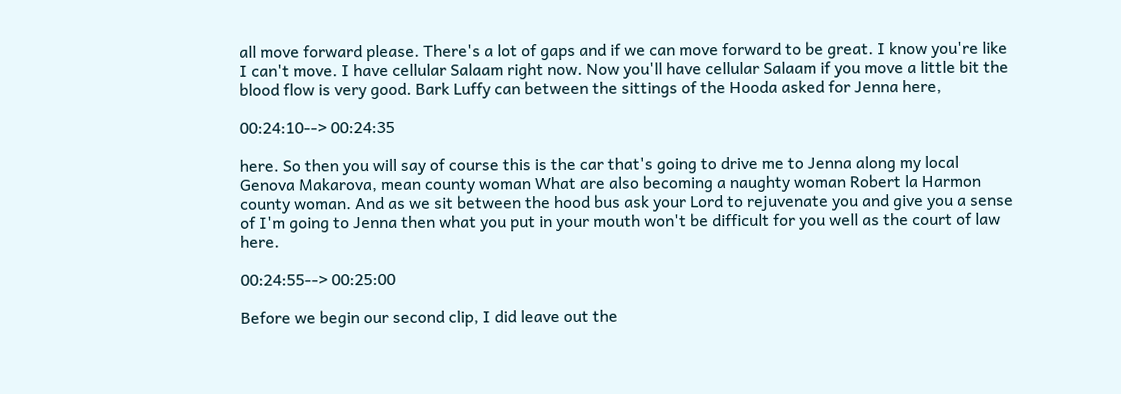all move forward please. There's a lot of gaps and if we can move forward to be great. I know you're like I can't move. I have cellular Salaam right now. Now you'll have cellular Salaam if you move a little bit the blood flow is very good. Bark Luffy can between the sittings of the Hooda asked for Jenna here,

00:24:10--> 00:24:35

here. So then you will say of course this is the car that's going to drive me to Jenna along my local Genova Makarova, mean county woman What are also becoming a naughty woman Robert la Harmon county woman. And as we sit between the hood bus ask your Lord to rejuvenate you and give you a sense of I'm going to Jenna then what you put in your mouth won't be difficult for you well as the court of law here.

00:24:55--> 00:25:00

Before we begin our second clip, I did leave out the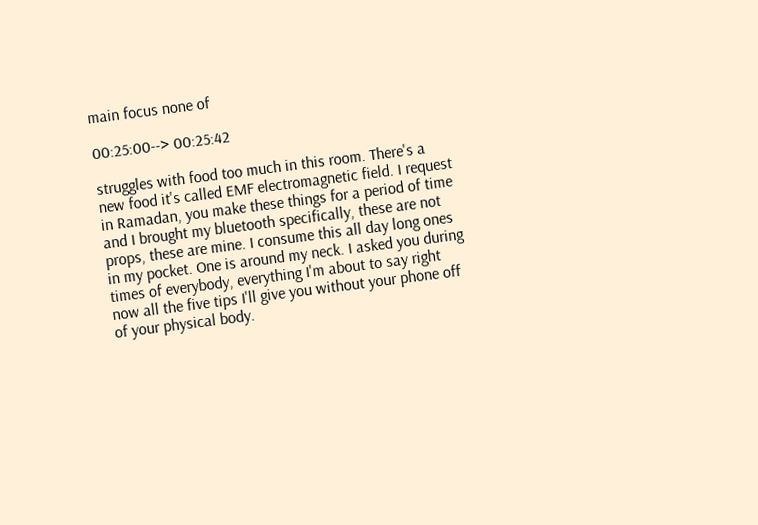main focus none of

00:25:00--> 00:25:42

struggles with food too much in this room. There's a new food it's called EMF electromagnetic field. I request in Ramadan, you make these things for a period of time and I brought my bluetooth specifically, these are not props, these are mine. I consume this all day long ones in my pocket. One is around my neck. I asked you during times of everybody, everything I'm about to say right now all the five tips I'll give you without your phone off of your physical body.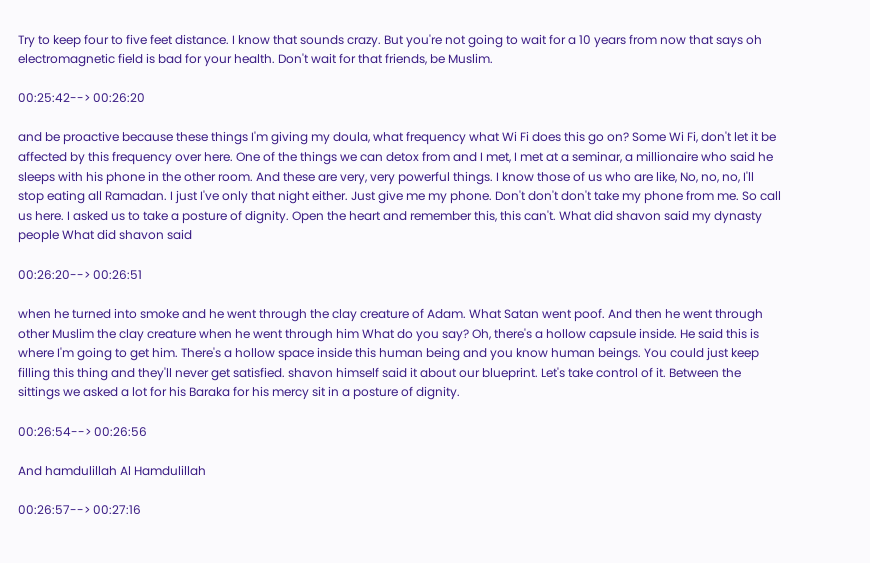Try to keep four to five feet distance. I know that sounds crazy. But you're not going to wait for a 10 years from now that says oh electromagnetic field is bad for your health. Don't wait for that friends, be Muslim.

00:25:42--> 00:26:20

and be proactive because these things I'm giving my doula, what frequency what Wi Fi does this go on? Some Wi Fi, don't let it be affected by this frequency over here. One of the things we can detox from and I met, I met at a seminar, a millionaire who said he sleeps with his phone in the other room. And these are very, very powerful things. I know those of us who are like, No, no, no, I'll stop eating all Ramadan. I just I've only that night either. Just give me my phone. Don't don't don't take my phone from me. So call us here. I asked us to take a posture of dignity. Open the heart and remember this, this can't. What did shavon said my dynasty people What did shavon said

00:26:20--> 00:26:51

when he turned into smoke and he went through the clay creature of Adam. What Satan went poof. And then he went through other Muslim the clay creature when he went through him What do you say? Oh, there's a hollow capsule inside. He said this is where I'm going to get him. There's a hollow space inside this human being and you know human beings. You could just keep filling this thing and they'll never get satisfied. shavon himself said it about our blueprint. Let's take control of it. Between the sittings we asked a lot for his Baraka for his mercy sit in a posture of dignity.

00:26:54--> 00:26:56

And hamdulillah Al Hamdulillah

00:26:57--> 00:27:16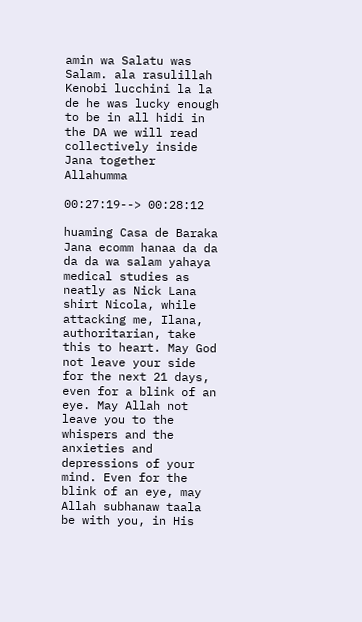amin wa Salatu was Salam. ala rasulillah Kenobi lucchini la la de he was lucky enough to be in all hidi in the DA we will read collectively inside Jana together Allahumma

00:27:19--> 00:28:12

huaming Casa de Baraka Jana ecomm hanaa da da da da wa salam yahaya medical studies as neatly as Nick Lana shirt Nicola, while attacking me, Ilana, authoritarian, take this to heart. May God not leave your side for the next 21 days, even for a blink of an eye. May Allah not leave you to the whispers and the anxieties and depressions of your mind. Even for the blink of an eye, may Allah subhanaw taala be with you, in His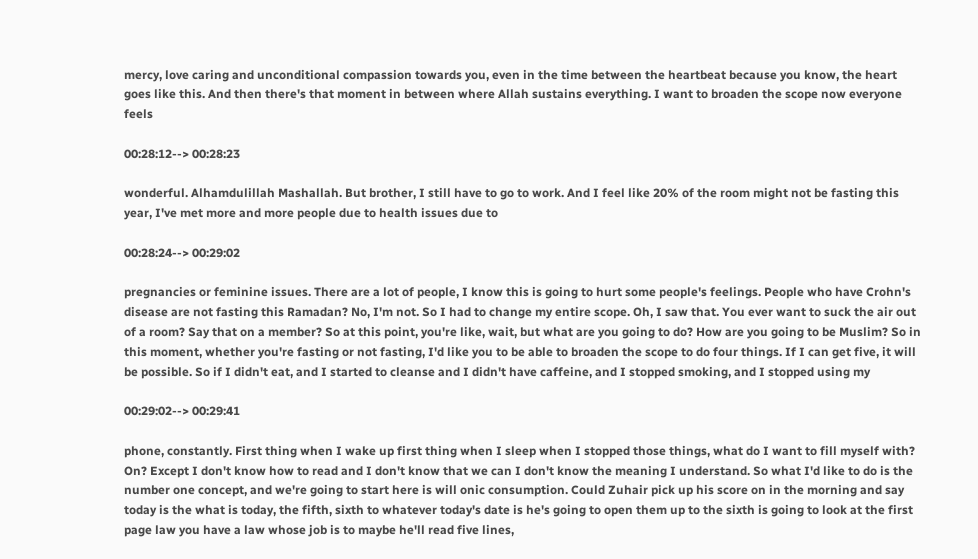mercy, love caring and unconditional compassion towards you, even in the time between the heartbeat because you know, the heart goes like this. And then there's that moment in between where Allah sustains everything. I want to broaden the scope now everyone feels

00:28:12--> 00:28:23

wonderful. Alhamdulillah Mashallah. But brother, I still have to go to work. And I feel like 20% of the room might not be fasting this year, I've met more and more people due to health issues due to

00:28:24--> 00:29:02

pregnancies or feminine issues. There are a lot of people, I know this is going to hurt some people's feelings. People who have Crohn's disease are not fasting this Ramadan? No, I'm not. So I had to change my entire scope. Oh, I saw that. You ever want to suck the air out of a room? Say that on a member? So at this point, you're like, wait, but what are you going to do? How are you going to be Muslim? So in this moment, whether you're fasting or not fasting, I'd like you to be able to broaden the scope to do four things. If I can get five, it will be possible. So if I didn't eat, and I started to cleanse and I didn't have caffeine, and I stopped smoking, and I stopped using my

00:29:02--> 00:29:41

phone, constantly. First thing when I wake up first thing when I sleep when I stopped those things, what do I want to fill myself with? On? Except I don't know how to read and I don't know that we can I don't know the meaning I understand. So what I'd like to do is the number one concept, and we're going to start here is will onic consumption. Could Zuhair pick up his score on in the morning and say today is the what is today, the fifth, sixth to whatever today's date is he's going to open them up to the sixth is going to look at the first page law you have a law whose job is to maybe he'll read five lines,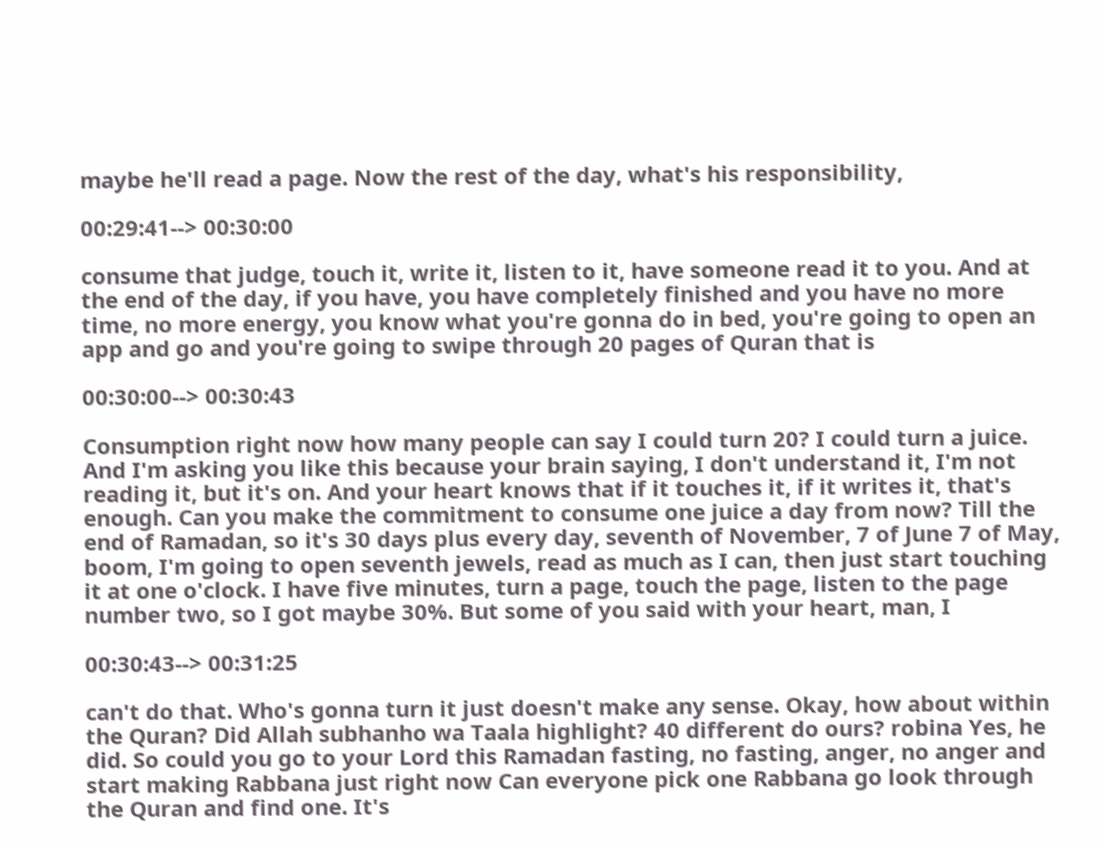maybe he'll read a page. Now the rest of the day, what's his responsibility,

00:29:41--> 00:30:00

consume that judge, touch it, write it, listen to it, have someone read it to you. And at the end of the day, if you have, you have completely finished and you have no more time, no more energy, you know what you're gonna do in bed, you're going to open an app and go and you're going to swipe through 20 pages of Quran that is

00:30:00--> 00:30:43

Consumption right now how many people can say I could turn 20? I could turn a juice. And I'm asking you like this because your brain saying, I don't understand it, I'm not reading it, but it's on. And your heart knows that if it touches it, if it writes it, that's enough. Can you make the commitment to consume one juice a day from now? Till the end of Ramadan, so it's 30 days plus every day, seventh of November, 7 of June 7 of May, boom, I'm going to open seventh jewels, read as much as I can, then just start touching it at one o'clock. I have five minutes, turn a page, touch the page, listen to the page number two, so I got maybe 30%. But some of you said with your heart, man, I

00:30:43--> 00:31:25

can't do that. Who's gonna turn it just doesn't make any sense. Okay, how about within the Quran? Did Allah subhanho wa Taala highlight? 40 different do ours? robina Yes, he did. So could you go to your Lord this Ramadan fasting, no fasting, anger, no anger and start making Rabbana just right now Can everyone pick one Rabbana go look through the Quran and find one. It's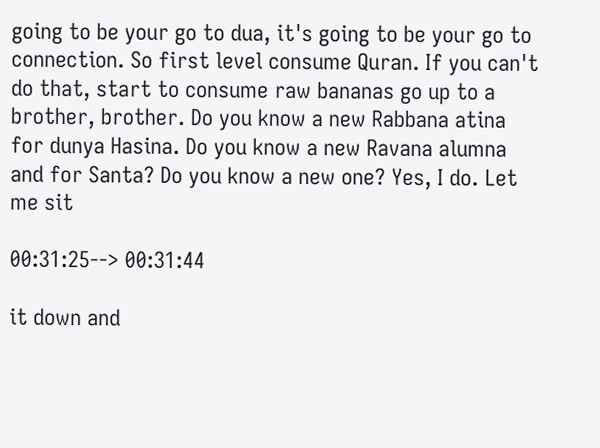going to be your go to dua, it's going to be your go to connection. So first level consume Quran. If you can't do that, start to consume raw bananas go up to a brother, brother. Do you know a new Rabbana atina for dunya Hasina. Do you know a new Ravana alumna and for Santa? Do you know a new one? Yes, I do. Let me sit

00:31:25--> 00:31:44

it down and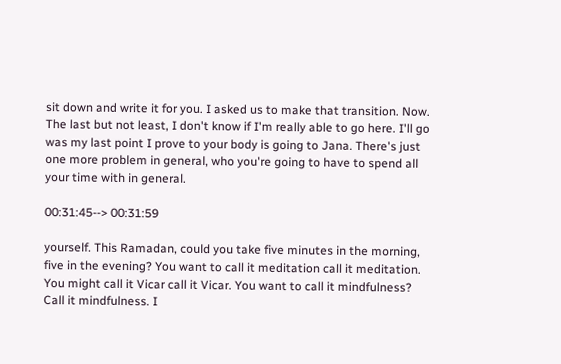sit down and write it for you. I asked us to make that transition. Now. The last but not least, I don't know if I'm really able to go here. I'll go was my last point I prove to your body is going to Jana. There's just one more problem in general, who you're going to have to spend all your time with in general.

00:31:45--> 00:31:59

yourself. This Ramadan, could you take five minutes in the morning, five in the evening? You want to call it meditation call it meditation. You might call it Vicar call it Vicar. You want to call it mindfulness? Call it mindfulness. I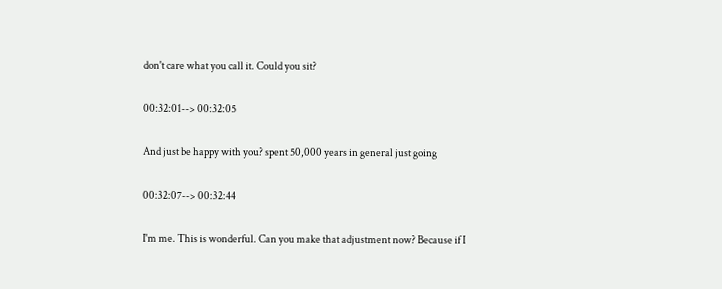don't care what you call it. Could you sit?

00:32:01--> 00:32:05

And just be happy with you? spent 50,000 years in general just going

00:32:07--> 00:32:44

I'm me. This is wonderful. Can you make that adjustment now? Because if I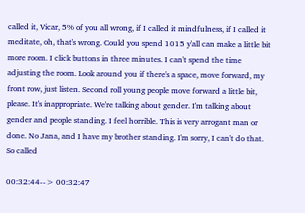called it, Vicar, 5% of you all wrong, if I called it mindfulness, if I called it meditate, oh, that's wrong. Could you spend 1015 y'all can make a little bit more room. I click buttons in three minutes. I can't spend the time adjusting the room. Look around you if there's a space, move forward, my front row, just listen. Second roll young people move forward a little bit, please. It's inappropriate. We're talking about gender. I'm talking about gender and people standing. I feel horrible. This is very arrogant man or done. No Jana, and I have my brother standing. I'm sorry, I can't do that. So called

00:32:44--> 00:32:47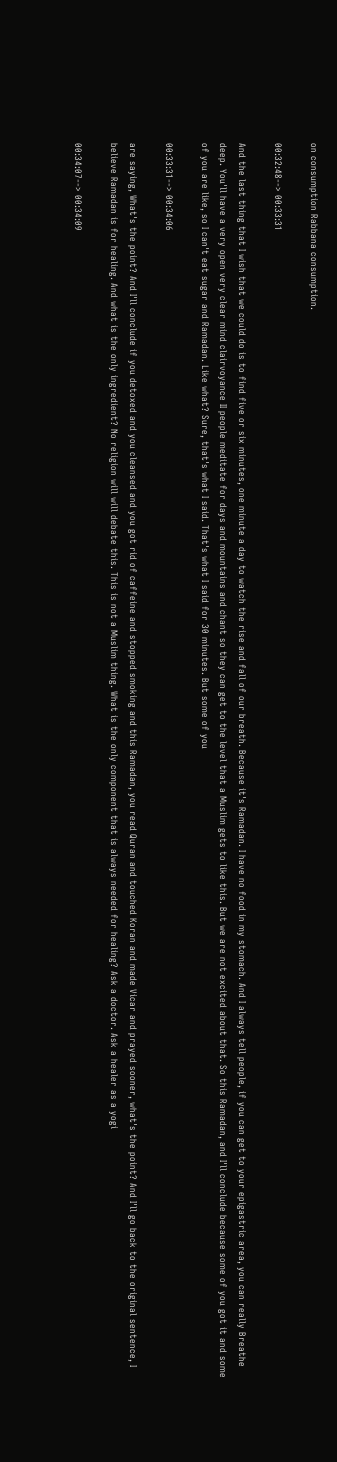on consumption Rabbana consumption.

00:32:48--> 00:33:31

And the last thing that I wish that we could do is to find five or six minutes, one minute a day to watch the rise and fall of our breath. Because it's Ramadan. I have no food in my stomach. And I always tell people, if you can get to your epigastric area, you can really Breathe deep. You'll have a very open very clear mind clairvoyance II people meditate for days and mountains and chant so they can get to the level that a Muslim gets to like this. But we are not excited about that. So this Ramadan, and I'll conclude because some of you got it and some of you are like, so I can't eat sugar and Ramadan. Like what? Sure, that's what I said. That's what I said for 30 minutes. But some of you

00:33:31--> 00:34:06

are saying, What's the point? And I'll conclude if you detoxed and you cleansed and you got rid of caffeine and stopped smoking and this Ramadan, you read Quran and touched Koran and made Vicar and prayed sooner, what's the point? And I'll go back to the original sentence, I believe Ramadan is for healing. And what is the only ingredient? No religion will will debate this. This is not a Muslim thing. What is the only component that is always needed for healing? Ask a doctor. Ask a healer as a yogi

00:34:07--> 00:34:09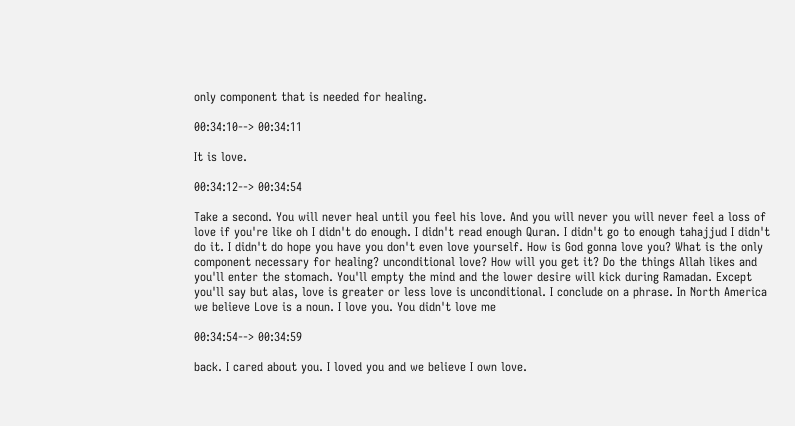only component that is needed for healing.

00:34:10--> 00:34:11

It is love.

00:34:12--> 00:34:54

Take a second. You will never heal until you feel his love. And you will never you will never feel a loss of love if you're like oh I didn't do enough. I didn't read enough Quran. I didn't go to enough tahajjud I didn't do it. I didn't do hope you have you don't even love yourself. How is God gonna love you? What is the only component necessary for healing? unconditional love? How will you get it? Do the things Allah likes and you'll enter the stomach. You'll empty the mind and the lower desire will kick during Ramadan. Except you'll say but alas, love is greater or less love is unconditional. I conclude on a phrase. In North America we believe Love is a noun. I love you. You didn't love me

00:34:54--> 00:34:59

back. I cared about you. I loved you and we believe I own love.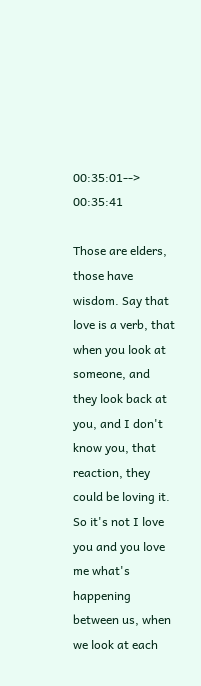00:35:01--> 00:35:41

Those are elders, those have wisdom. Say that love is a verb, that when you look at someone, and they look back at you, and I don't know you, that reaction, they could be loving it. So it's not I love you and you love me what's happening between us, when we look at each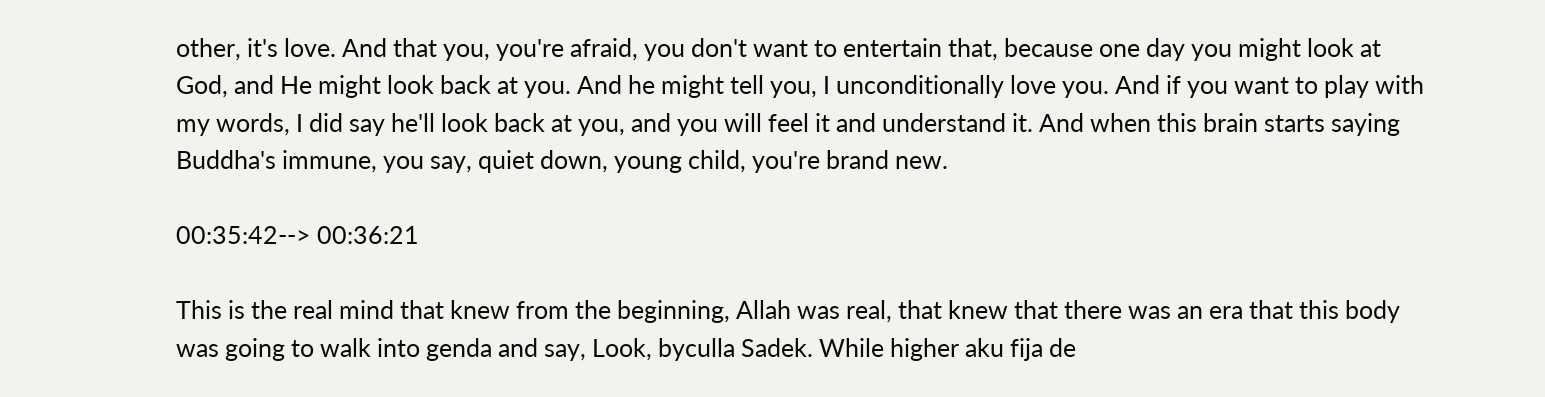other, it's love. And that you, you're afraid, you don't want to entertain that, because one day you might look at God, and He might look back at you. And he might tell you, I unconditionally love you. And if you want to play with my words, I did say he'll look back at you, and you will feel it and understand it. And when this brain starts saying Buddha's immune, you say, quiet down, young child, you're brand new.

00:35:42--> 00:36:21

This is the real mind that knew from the beginning, Allah was real, that knew that there was an era that this body was going to walk into genda and say, Look, byculla Sadek. While higher aku fija de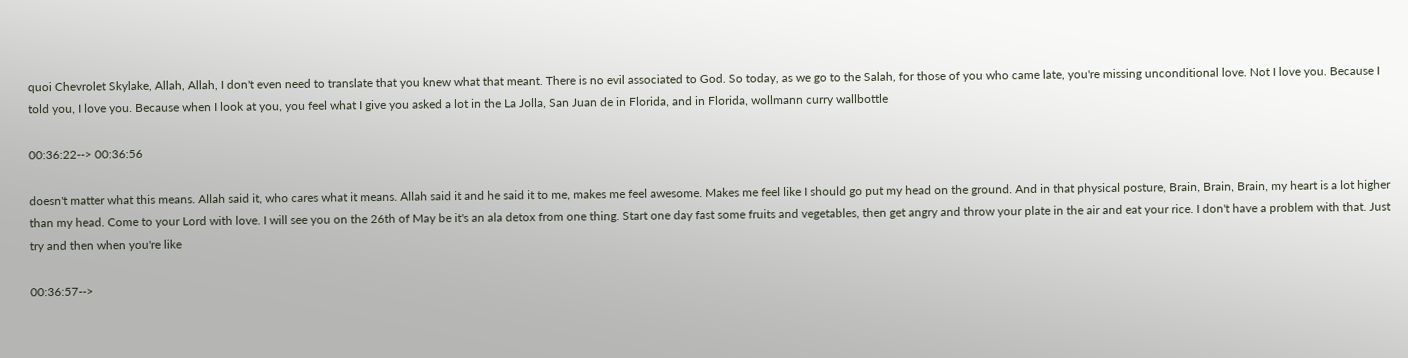quoi Chevrolet Skylake, Allah, Allah, I don't even need to translate that you knew what that meant. There is no evil associated to God. So today, as we go to the Salah, for those of you who came late, you're missing unconditional love. Not I love you. Because I told you, I love you. Because when I look at you, you feel what I give you asked a lot in the La Jolla, San Juan de in Florida, and in Florida, wollmann curry wallbottle

00:36:22--> 00:36:56

doesn't matter what this means. Allah said it, who cares what it means. Allah said it and he said it to me, makes me feel awesome. Makes me feel like I should go put my head on the ground. And in that physical posture, Brain, Brain, Brain, my heart is a lot higher than my head. Come to your Lord with love. I will see you on the 26th of May be it's an ala detox from one thing. Start one day fast some fruits and vegetables, then get angry and throw your plate in the air and eat your rice. I don't have a problem with that. Just try and then when you're like

00:36:57-->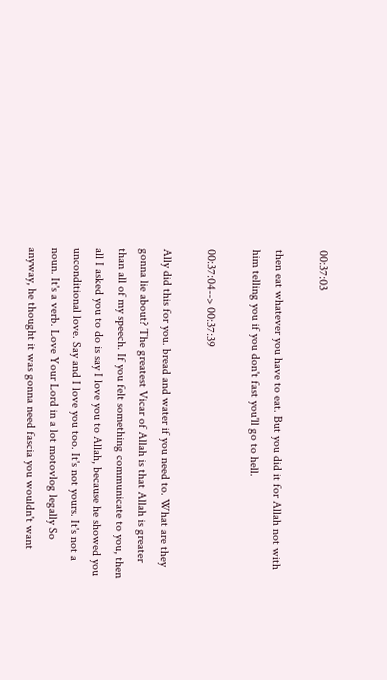00:37:03

then eat whatever you have to eat. But you did it for Allah not with him telling you if you don't fast you'll go to hell.

00:37:04--> 00:37:39

Ally did this for you. bread and water if you need to. What are they gonna lie about? The greatest Vicar of Allah is that Allah is greater than all of my speech. If you felt something communicate to you, then all I asked you to do is say I love you to Allah, because he showed you unconditional love. Say and I love you too. It's not yours. It's not a noun. It's a verb. Love Your Lord in a lot motovlog legally So anyway, he thought it was gonna need fascia you wouldn't want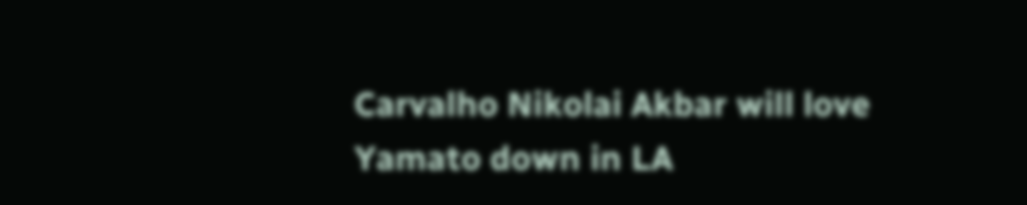Carvalho Nikolai Akbar will love Yamato down in LA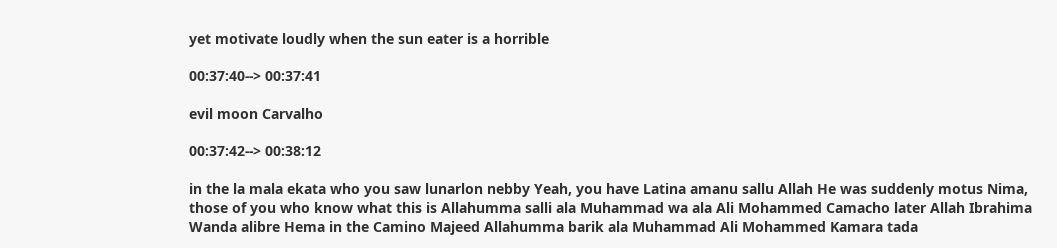yet motivate loudly when the sun eater is a horrible

00:37:40--> 00:37:41

evil moon Carvalho

00:37:42--> 00:38:12

in the la mala ekata who you saw lunarlon nebby Yeah, you have Latina amanu sallu Allah He was suddenly motus Nima, those of you who know what this is Allahumma salli ala Muhammad wa ala Ali Mohammed Camacho later Allah Ibrahima Wanda alibre Hema in the Camino Majeed Allahumma barik ala Muhammad Ali Mohammed Kamara tada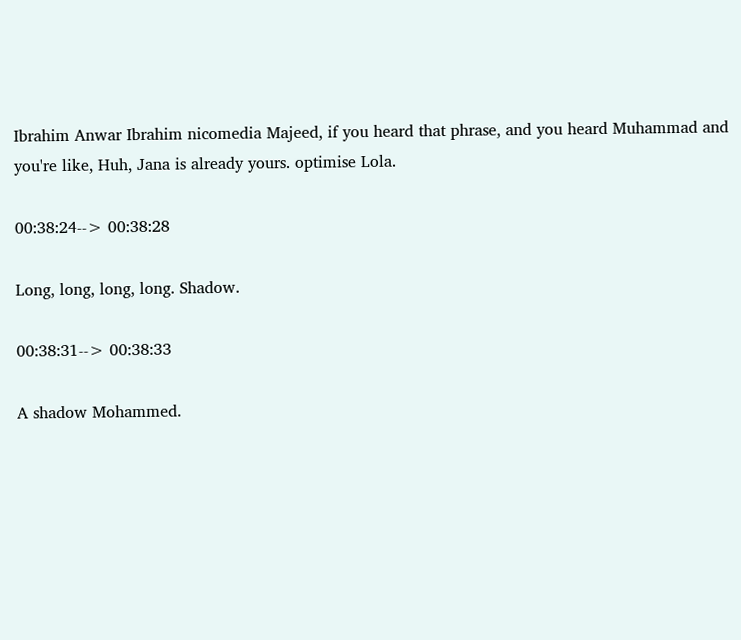Ibrahim Anwar Ibrahim nicomedia Majeed, if you heard that phrase, and you heard Muhammad and you're like, Huh, Jana is already yours. optimise Lola.

00:38:24--> 00:38:28

Long, long, long, long. Shadow.

00:38:31--> 00:38:33

A shadow Mohammed.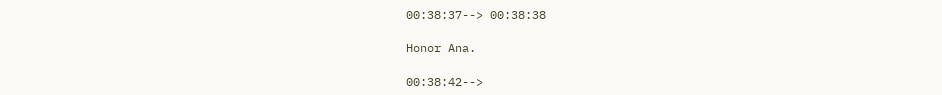00:38:37--> 00:38:38

Honor Ana.

00:38:42-->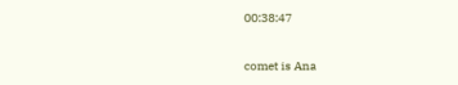00:38:47

comet is Ana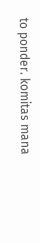to ponder. komitas mana